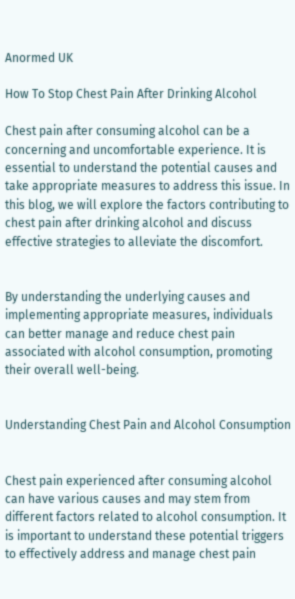Anormed UK

How To Stop Chest Pain After Drinking Alcohol

Chest pain after consuming alcohol can be a concerning and uncomfortable experience. It is essential to understand the potential causes and take appropriate measures to address this issue. In this blog, we will explore the factors contributing to chest pain after drinking alcohol and discuss effective strategies to alleviate the discomfort.


By understanding the underlying causes and implementing appropriate measures, individuals can better manage and reduce chest pain associated with alcohol consumption, promoting their overall well-being.


Understanding Chest Pain and Alcohol Consumption


Chest pain experienced after consuming alcohol can have various causes and may stem from different factors related to alcohol consumption. It is important to understand these potential triggers to effectively address and manage chest pain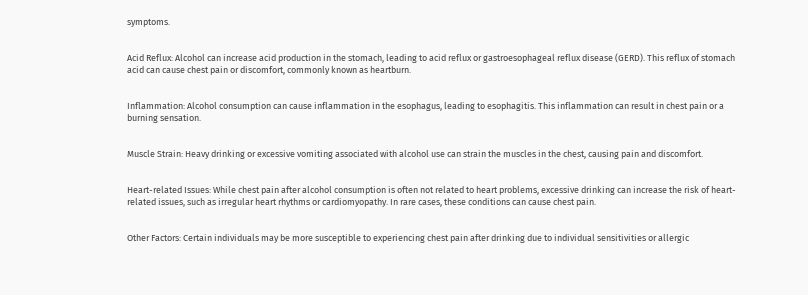symptoms.


Acid Reflux: Alcohol can increase acid production in the stomach, leading to acid reflux or gastroesophageal reflux disease (GERD). This reflux of stomach acid can cause chest pain or discomfort, commonly known as heartburn.


Inflammation: Alcohol consumption can cause inflammation in the esophagus, leading to esophagitis. This inflammation can result in chest pain or a burning sensation.


Muscle Strain: Heavy drinking or excessive vomiting associated with alcohol use can strain the muscles in the chest, causing pain and discomfort.


Heart-related Issues: While chest pain after alcohol consumption is often not related to heart problems, excessive drinking can increase the risk of heart-related issues, such as irregular heart rhythms or cardiomyopathy. In rare cases, these conditions can cause chest pain.


Other Factors: Certain individuals may be more susceptible to experiencing chest pain after drinking due to individual sensitivities or allergic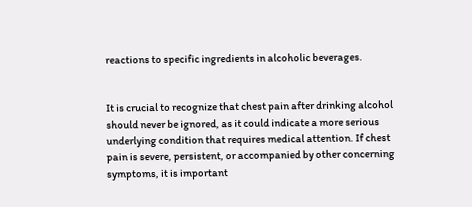reactions to specific ingredients in alcoholic beverages.


It is crucial to recognize that chest pain after drinking alcohol should never be ignored, as it could indicate a more serious underlying condition that requires medical attention. If chest pain is severe, persistent, or accompanied by other concerning symptoms, it is important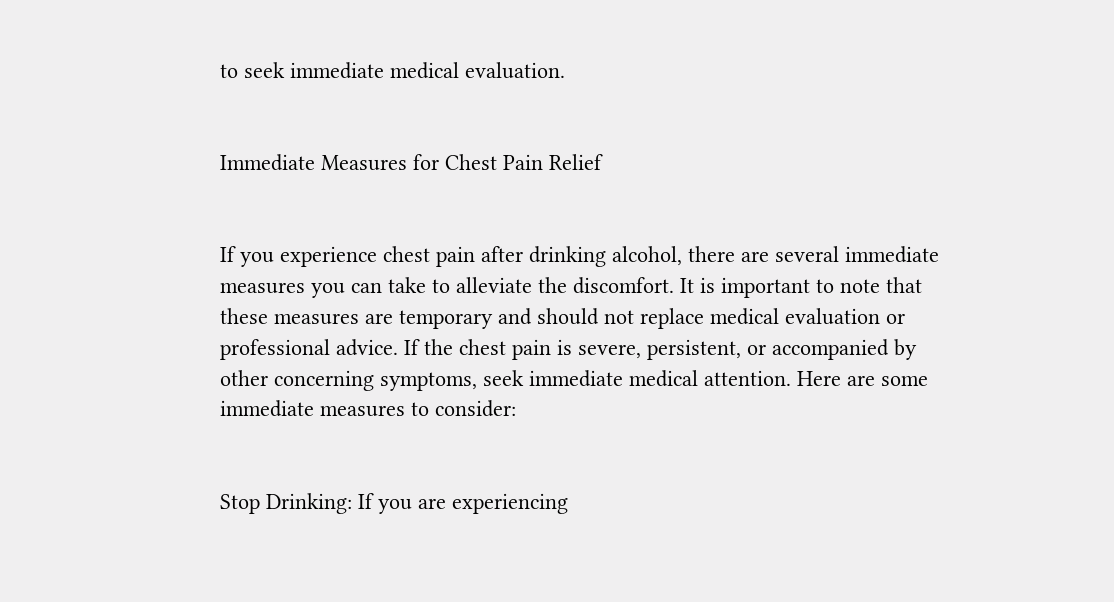to seek immediate medical evaluation.


Immediate Measures for Chest Pain Relief


If you experience chest pain after drinking alcohol, there are several immediate measures you can take to alleviate the discomfort. It is important to note that these measures are temporary and should not replace medical evaluation or professional advice. If the chest pain is severe, persistent, or accompanied by other concerning symptoms, seek immediate medical attention. Here are some immediate measures to consider:


Stop Drinking: If you are experiencing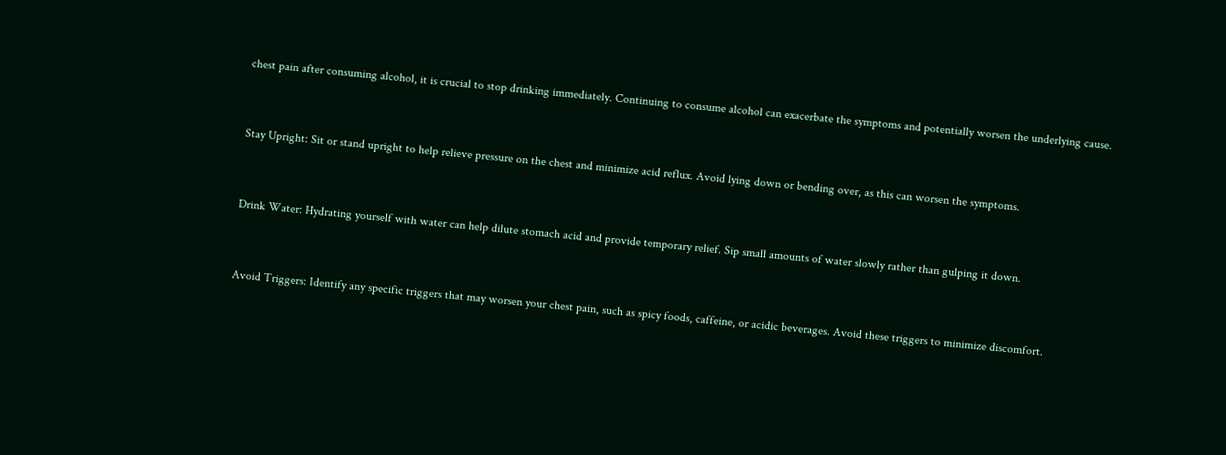chest pain after consuming alcohol, it is crucial to stop drinking immediately. Continuing to consume alcohol can exacerbate the symptoms and potentially worsen the underlying cause.


Stay Upright: Sit or stand upright to help relieve pressure on the chest and minimize acid reflux. Avoid lying down or bending over, as this can worsen the symptoms.


Drink Water: Hydrating yourself with water can help dilute stomach acid and provide temporary relief. Sip small amounts of water slowly rather than gulping it down.


Avoid Triggers: Identify any specific triggers that may worsen your chest pain, such as spicy foods, caffeine, or acidic beverages. Avoid these triggers to minimize discomfort.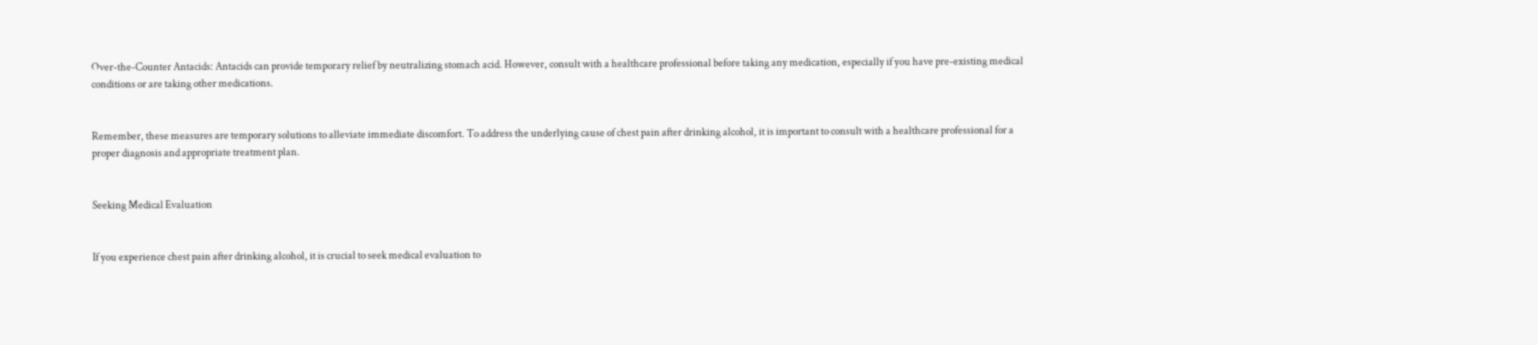Over-the-Counter Antacids: Antacids can provide temporary relief by neutralizing stomach acid. However, consult with a healthcare professional before taking any medication, especially if you have pre-existing medical conditions or are taking other medications.


Remember, these measures are temporary solutions to alleviate immediate discomfort. To address the underlying cause of chest pain after drinking alcohol, it is important to consult with a healthcare professional for a proper diagnosis and appropriate treatment plan.


Seeking Medical Evaluation


If you experience chest pain after drinking alcohol, it is crucial to seek medical evaluation to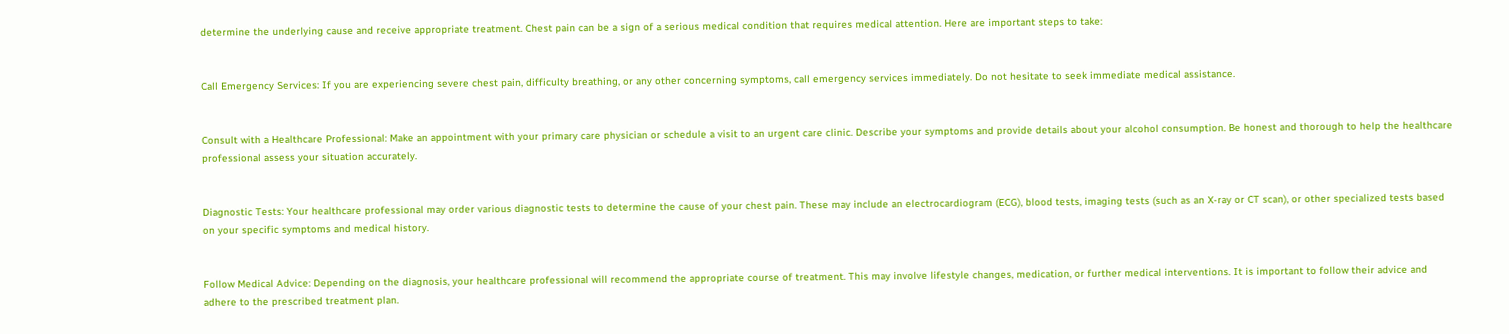determine the underlying cause and receive appropriate treatment. Chest pain can be a sign of a serious medical condition that requires medical attention. Here are important steps to take:


Call Emergency Services: If you are experiencing severe chest pain, difficulty breathing, or any other concerning symptoms, call emergency services immediately. Do not hesitate to seek immediate medical assistance.


Consult with a Healthcare Professional: Make an appointment with your primary care physician or schedule a visit to an urgent care clinic. Describe your symptoms and provide details about your alcohol consumption. Be honest and thorough to help the healthcare professional assess your situation accurately.


Diagnostic Tests: Your healthcare professional may order various diagnostic tests to determine the cause of your chest pain. These may include an electrocardiogram (ECG), blood tests, imaging tests (such as an X-ray or CT scan), or other specialized tests based on your specific symptoms and medical history.


Follow Medical Advice: Depending on the diagnosis, your healthcare professional will recommend the appropriate course of treatment. This may involve lifestyle changes, medication, or further medical interventions. It is important to follow their advice and adhere to the prescribed treatment plan.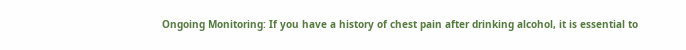Ongoing Monitoring: If you have a history of chest pain after drinking alcohol, it is essential to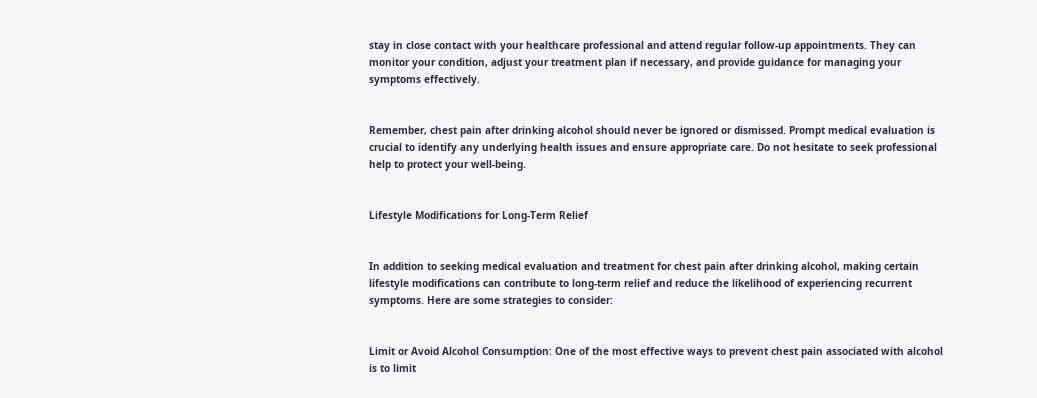stay in close contact with your healthcare professional and attend regular follow-up appointments. They can monitor your condition, adjust your treatment plan if necessary, and provide guidance for managing your symptoms effectively.


Remember, chest pain after drinking alcohol should never be ignored or dismissed. Prompt medical evaluation is crucial to identify any underlying health issues and ensure appropriate care. Do not hesitate to seek professional help to protect your well-being.


Lifestyle Modifications for Long-Term Relief


In addition to seeking medical evaluation and treatment for chest pain after drinking alcohol, making certain lifestyle modifications can contribute to long-term relief and reduce the likelihood of experiencing recurrent symptoms. Here are some strategies to consider:


Limit or Avoid Alcohol Consumption: One of the most effective ways to prevent chest pain associated with alcohol is to limit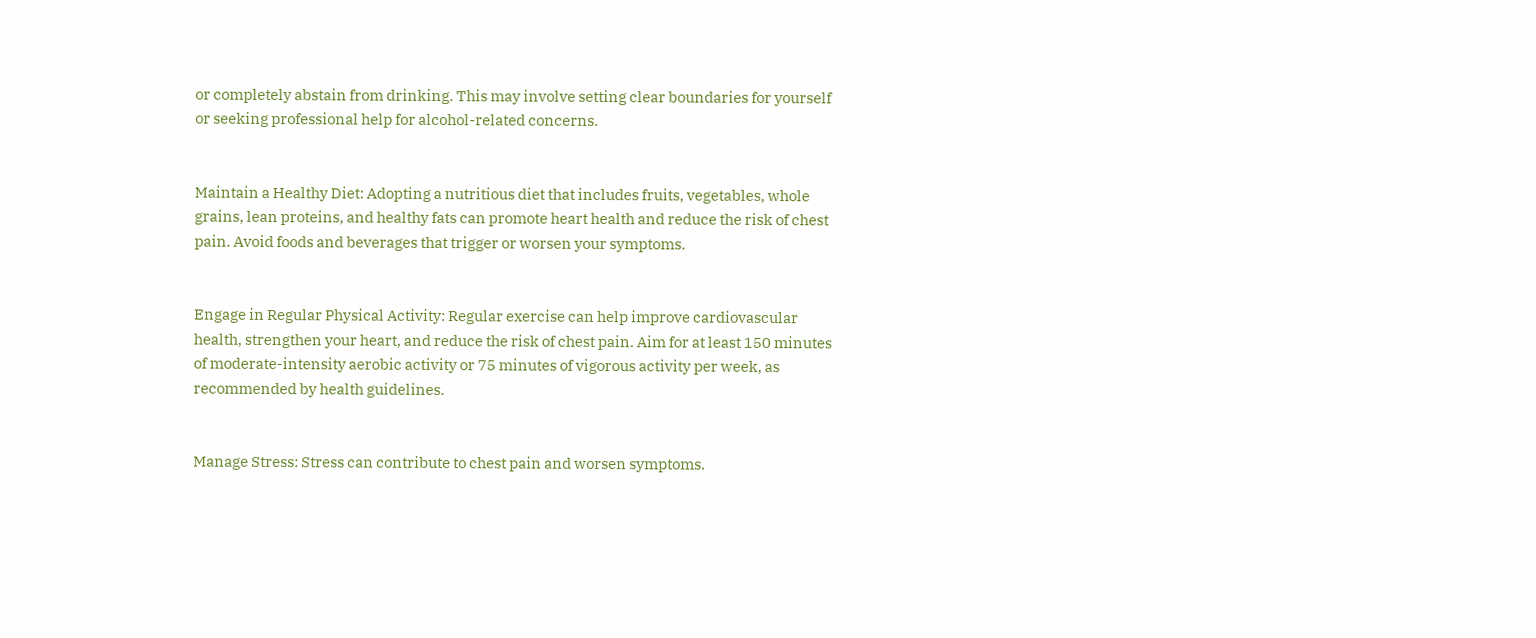or completely abstain from drinking. This may involve setting clear boundaries for yourself or seeking professional help for alcohol-related concerns.


Maintain a Healthy Diet: Adopting a nutritious diet that includes fruits, vegetables, whole grains, lean proteins, and healthy fats can promote heart health and reduce the risk of chest pain. Avoid foods and beverages that trigger or worsen your symptoms.


Engage in Regular Physical Activity: Regular exercise can help improve cardiovascular health, strengthen your heart, and reduce the risk of chest pain. Aim for at least 150 minutes of moderate-intensity aerobic activity or 75 minutes of vigorous activity per week, as recommended by health guidelines.


Manage Stress: Stress can contribute to chest pain and worsen symptoms.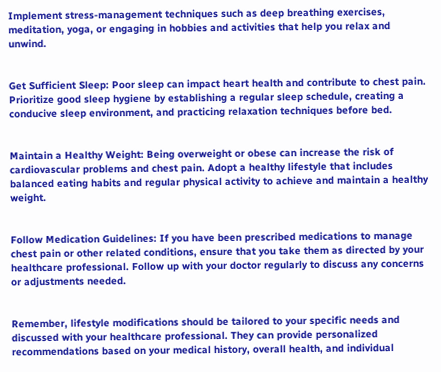Implement stress-management techniques such as deep breathing exercises, meditation, yoga, or engaging in hobbies and activities that help you relax and unwind.


Get Sufficient Sleep: Poor sleep can impact heart health and contribute to chest pain. Prioritize good sleep hygiene by establishing a regular sleep schedule, creating a conducive sleep environment, and practicing relaxation techniques before bed.


Maintain a Healthy Weight: Being overweight or obese can increase the risk of cardiovascular problems and chest pain. Adopt a healthy lifestyle that includes balanced eating habits and regular physical activity to achieve and maintain a healthy weight.


Follow Medication Guidelines: If you have been prescribed medications to manage chest pain or other related conditions, ensure that you take them as directed by your healthcare professional. Follow up with your doctor regularly to discuss any concerns or adjustments needed.


Remember, lifestyle modifications should be tailored to your specific needs and discussed with your healthcare professional. They can provide personalized recommendations based on your medical history, overall health, and individual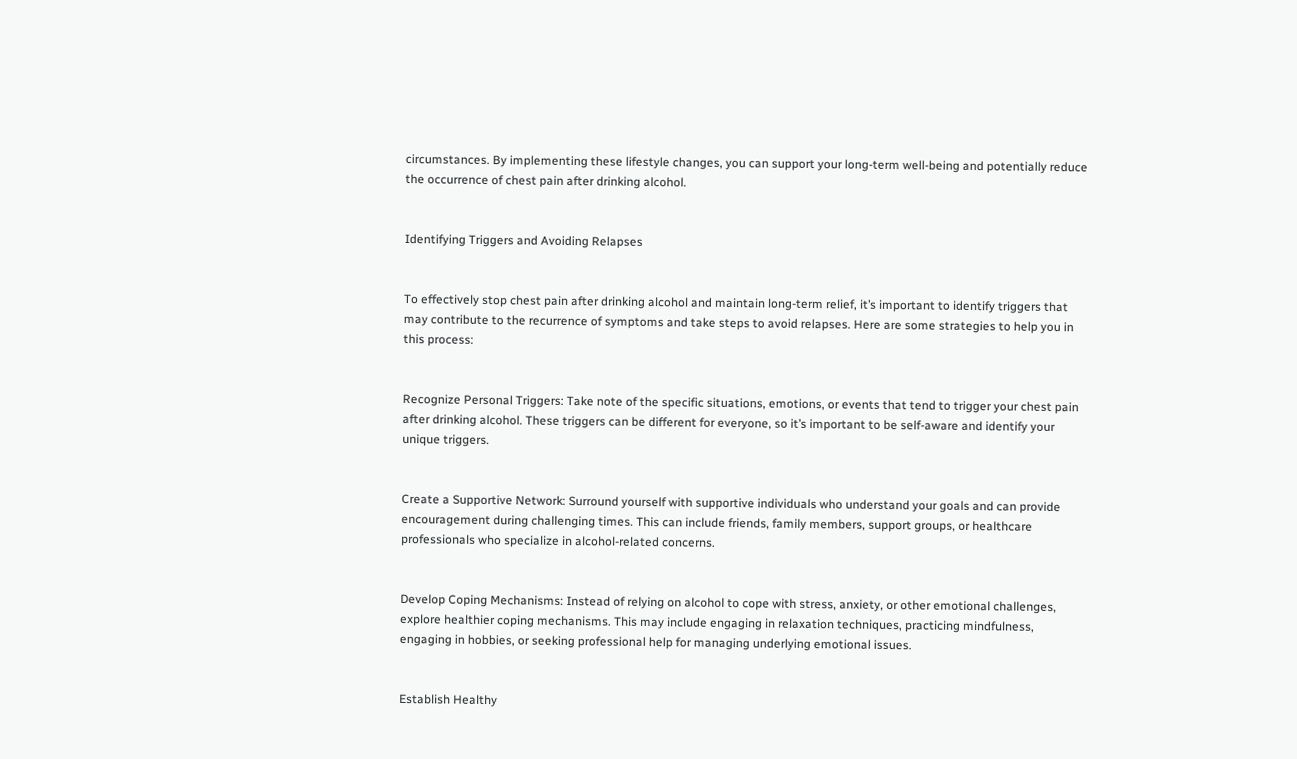circumstances. By implementing these lifestyle changes, you can support your long-term well-being and potentially reduce the occurrence of chest pain after drinking alcohol.


Identifying Triggers and Avoiding Relapses


To effectively stop chest pain after drinking alcohol and maintain long-term relief, it’s important to identify triggers that may contribute to the recurrence of symptoms and take steps to avoid relapses. Here are some strategies to help you in this process:


Recognize Personal Triggers: Take note of the specific situations, emotions, or events that tend to trigger your chest pain after drinking alcohol. These triggers can be different for everyone, so it’s important to be self-aware and identify your unique triggers.


Create a Supportive Network: Surround yourself with supportive individuals who understand your goals and can provide encouragement during challenging times. This can include friends, family members, support groups, or healthcare professionals who specialize in alcohol-related concerns.


Develop Coping Mechanisms: Instead of relying on alcohol to cope with stress, anxiety, or other emotional challenges, explore healthier coping mechanisms. This may include engaging in relaxation techniques, practicing mindfulness, engaging in hobbies, or seeking professional help for managing underlying emotional issues.


Establish Healthy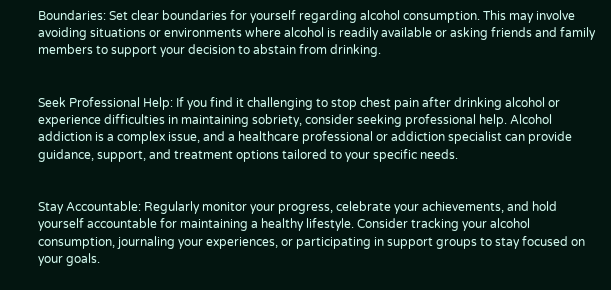Boundaries: Set clear boundaries for yourself regarding alcohol consumption. This may involve avoiding situations or environments where alcohol is readily available or asking friends and family members to support your decision to abstain from drinking.


Seek Professional Help: If you find it challenging to stop chest pain after drinking alcohol or experience difficulties in maintaining sobriety, consider seeking professional help. Alcohol addiction is a complex issue, and a healthcare professional or addiction specialist can provide guidance, support, and treatment options tailored to your specific needs.


Stay Accountable: Regularly monitor your progress, celebrate your achievements, and hold yourself accountable for maintaining a healthy lifestyle. Consider tracking your alcohol consumption, journaling your experiences, or participating in support groups to stay focused on your goals.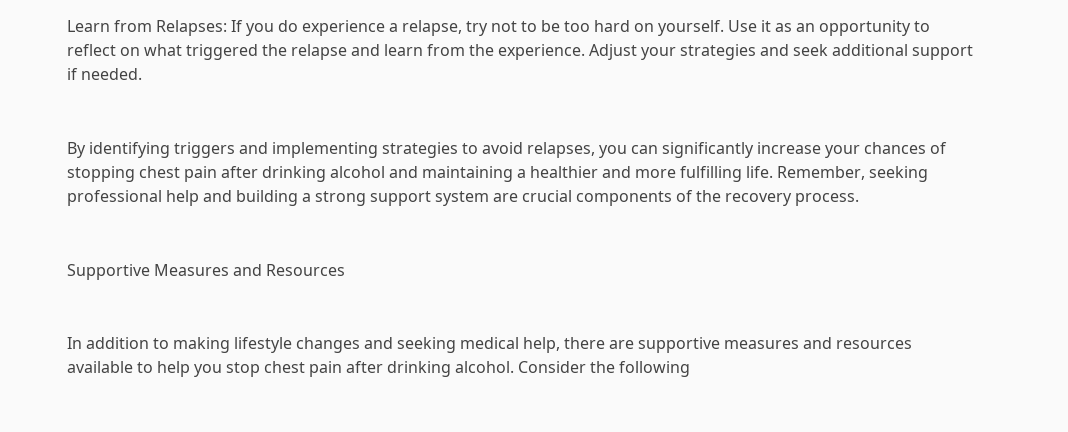Learn from Relapses: If you do experience a relapse, try not to be too hard on yourself. Use it as an opportunity to reflect on what triggered the relapse and learn from the experience. Adjust your strategies and seek additional support if needed.


By identifying triggers and implementing strategies to avoid relapses, you can significantly increase your chances of stopping chest pain after drinking alcohol and maintaining a healthier and more fulfilling life. Remember, seeking professional help and building a strong support system are crucial components of the recovery process.


Supportive Measures and Resources


In addition to making lifestyle changes and seeking medical help, there are supportive measures and resources available to help you stop chest pain after drinking alcohol. Consider the following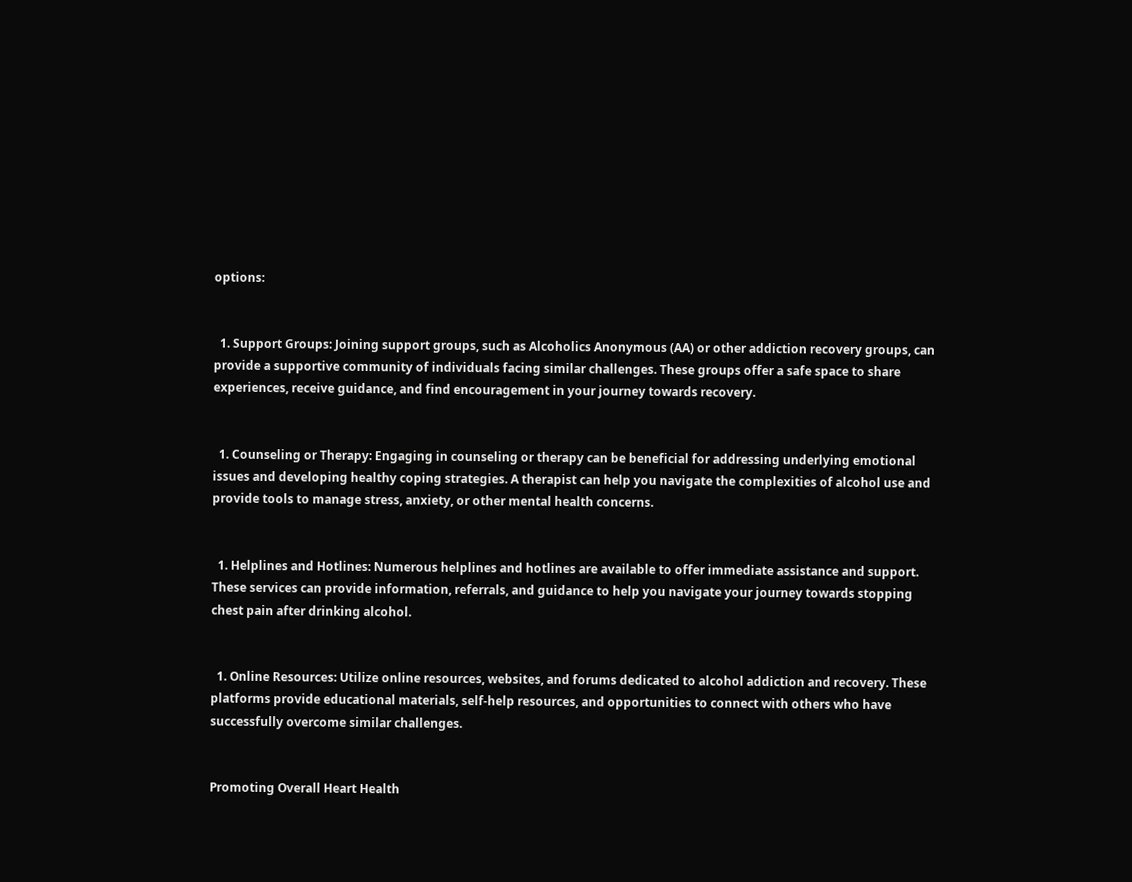options:


  1. Support Groups: Joining support groups, such as Alcoholics Anonymous (AA) or other addiction recovery groups, can provide a supportive community of individuals facing similar challenges. These groups offer a safe space to share experiences, receive guidance, and find encouragement in your journey towards recovery.


  1. Counseling or Therapy: Engaging in counseling or therapy can be beneficial for addressing underlying emotional issues and developing healthy coping strategies. A therapist can help you navigate the complexities of alcohol use and provide tools to manage stress, anxiety, or other mental health concerns.


  1. Helplines and Hotlines: Numerous helplines and hotlines are available to offer immediate assistance and support. These services can provide information, referrals, and guidance to help you navigate your journey towards stopping chest pain after drinking alcohol.


  1. Online Resources: Utilize online resources, websites, and forums dedicated to alcohol addiction and recovery. These platforms provide educational materials, self-help resources, and opportunities to connect with others who have successfully overcome similar challenges.


Promoting Overall Heart Health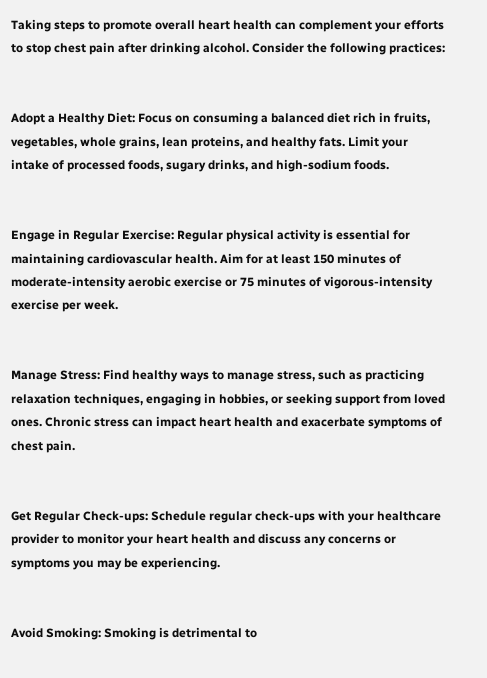Taking steps to promote overall heart health can complement your efforts to stop chest pain after drinking alcohol. Consider the following practices:


Adopt a Healthy Diet: Focus on consuming a balanced diet rich in fruits, vegetables, whole grains, lean proteins, and healthy fats. Limit your intake of processed foods, sugary drinks, and high-sodium foods.


Engage in Regular Exercise: Regular physical activity is essential for maintaining cardiovascular health. Aim for at least 150 minutes of moderate-intensity aerobic exercise or 75 minutes of vigorous-intensity exercise per week.


Manage Stress: Find healthy ways to manage stress, such as practicing relaxation techniques, engaging in hobbies, or seeking support from loved ones. Chronic stress can impact heart health and exacerbate symptoms of chest pain.


Get Regular Check-ups: Schedule regular check-ups with your healthcare provider to monitor your heart health and discuss any concerns or symptoms you may be experiencing.


Avoid Smoking: Smoking is detrimental to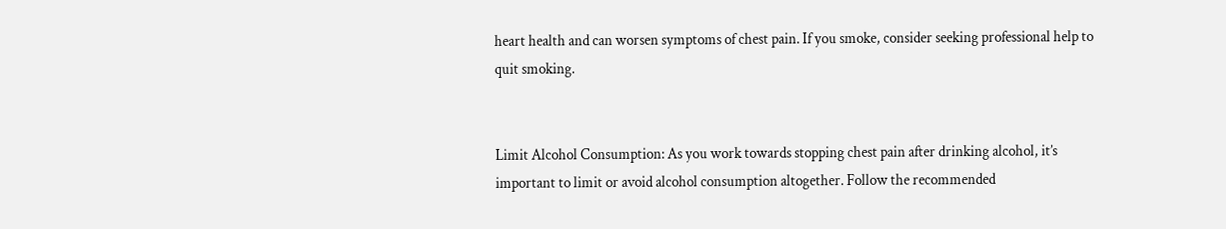heart health and can worsen symptoms of chest pain. If you smoke, consider seeking professional help to quit smoking.


Limit Alcohol Consumption: As you work towards stopping chest pain after drinking alcohol, it’s important to limit or avoid alcohol consumption altogether. Follow the recommended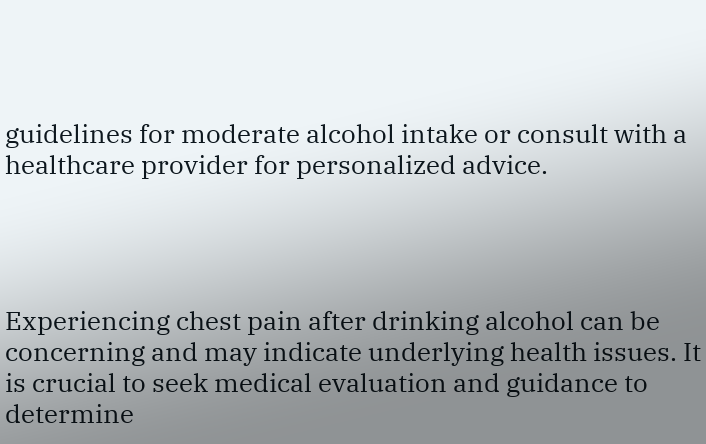guidelines for moderate alcohol intake or consult with a healthcare provider for personalized advice.




Experiencing chest pain after drinking alcohol can be concerning and may indicate underlying health issues. It is crucial to seek medical evaluation and guidance to determine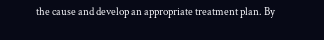the cause and develop an appropriate treatment plan. By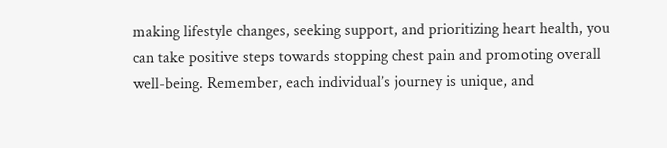making lifestyle changes, seeking support, and prioritizing heart health, you can take positive steps towards stopping chest pain and promoting overall well-being. Remember, each individual’s journey is unique, and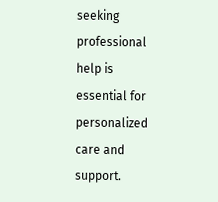seeking professional help is essential for personalized care and support.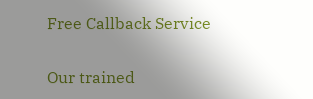Free Callback Service

Our trained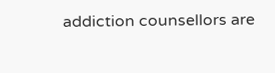addiction counsellors are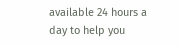available 24 hours a day to help you